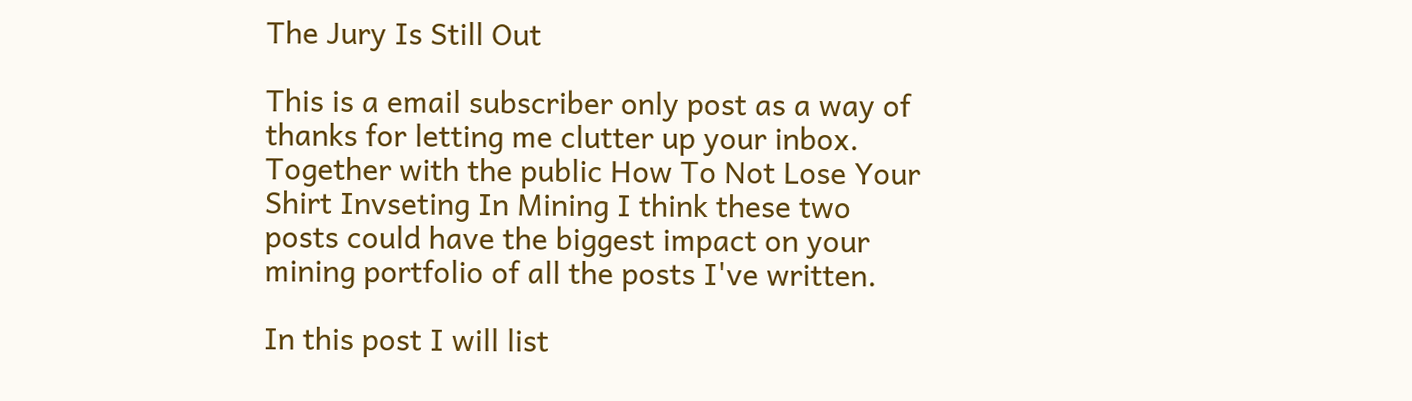The Jury Is Still Out

This is a email subscriber only post as a way of thanks for letting me clutter up your inbox.  Together with the public How To Not Lose Your Shirt Invseting In Mining I think these two posts could have the biggest impact on your mining portfolio of all the posts I've written.

In this post I will list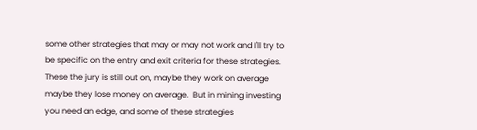some other strategies that may or may not work and I'll try to be specific on the entry and exit criteria for these strategies.  These the jury is still out on, maybe they work on average maybe they lose money on average.  But in mining investing you need an edge, and some of these strategies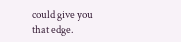could give you that edge.